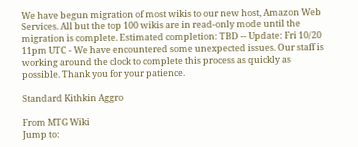We have begun migration of most wikis to our new host, Amazon Web Services. All but the top 100 wikis are in read-only mode until the migration is complete. Estimated completion: TBD -- Update: Fri 10/20 11pm UTC - We have encountered some unexpected issues. Our staff is working around the clock to complete this process as quickly as possible. Thank you for your patience.

Standard Kithkin Aggro

From MTG Wiki
Jump to: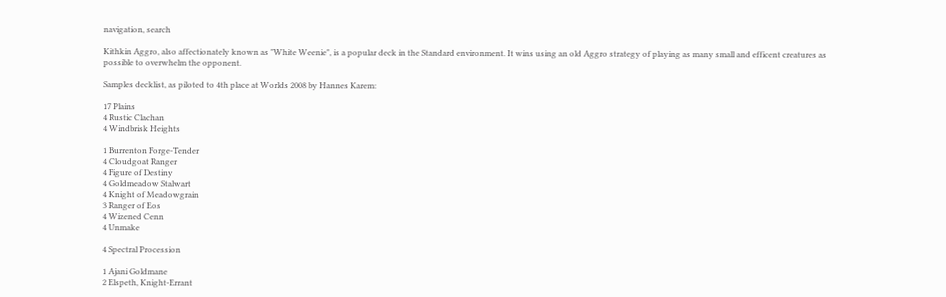navigation, search

Kithkin Aggro, also affectionately known as "White Weenie", is a popular deck in the Standard environment. It wins using an old Aggro strategy of playing as many small and efficent creatures as possible to overwhelm the opponent.

Samples decklist, as piloted to 4th place at Worlds 2008 by Hannes Karem:

17 Plains
4 Rustic Clachan
4 Windbrisk Heights

1 Burrenton Forge-Tender
4 Cloudgoat Ranger
4 Figure of Destiny
4 Goldmeadow Stalwart
4 Knight of Meadowgrain
3 Ranger of Eos
4 Wizened Cenn
4 Unmake

4 Spectral Procession

1 Ajani Goldmane
2 Elspeth, Knight-Errant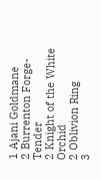1 Ajani Goldmane
2 Burrenton Forge-Tender
2 Knight of the White Orchid
2 Oblivion Ring
3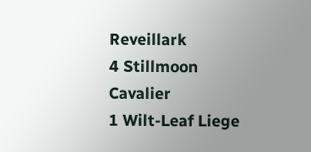Reveillark
4 Stillmoon Cavalier
1 Wilt-Leaf Liege